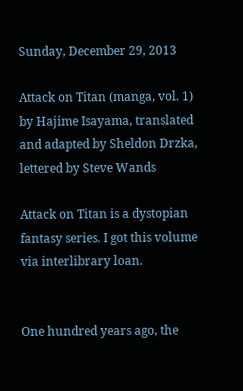Sunday, December 29, 2013

Attack on Titan (manga, vol. 1) by Hajime Isayama, translated and adapted by Sheldon Drzka, lettered by Steve Wands

Attack on Titan is a dystopian fantasy series. I got this volume via interlibrary loan.


One hundred years ago, the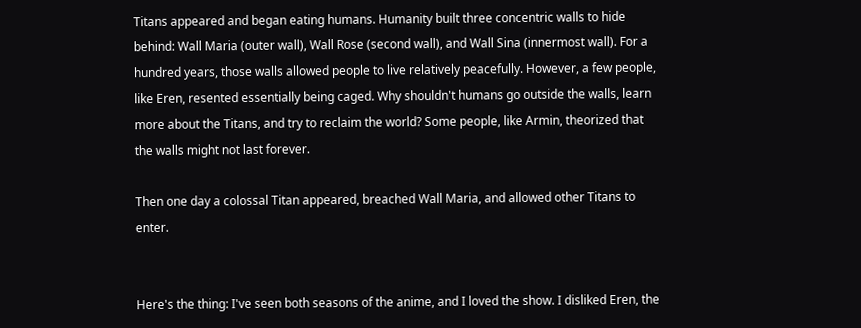Titans appeared and began eating humans. Humanity built three concentric walls to hide behind: Wall Maria (outer wall), Wall Rose (second wall), and Wall Sina (innermost wall). For a hundred years, those walls allowed people to live relatively peacefully. However, a few people, like Eren, resented essentially being caged. Why shouldn't humans go outside the walls, learn more about the Titans, and try to reclaim the world? Some people, like Armin, theorized that the walls might not last forever.

Then one day a colossal Titan appeared, breached Wall Maria, and allowed other Titans to enter.


Here's the thing: I've seen both seasons of the anime, and I loved the show. I disliked Eren, the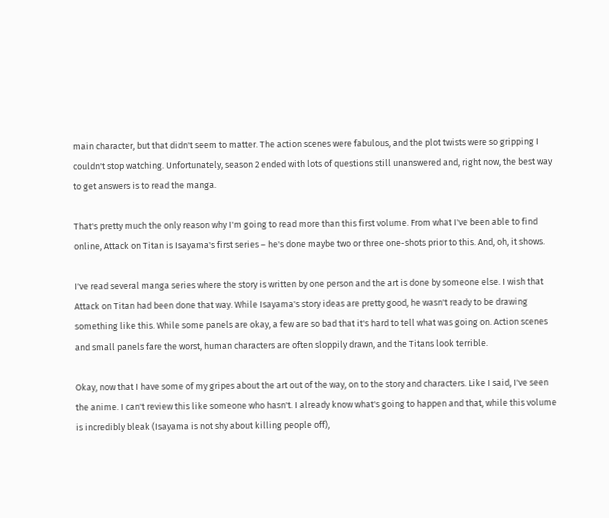main character, but that didn't seem to matter. The action scenes were fabulous, and the plot twists were so gripping I couldn't stop watching. Unfortunately, season 2 ended with lots of questions still unanswered and, right now, the best way to get answers is to read the manga.

That's pretty much the only reason why I'm going to read more than this first volume. From what I've been able to find online, Attack on Titan is Isayama's first series – he's done maybe two or three one-shots prior to this. And, oh, it shows.

I've read several manga series where the story is written by one person and the art is done by someone else. I wish that Attack on Titan had been done that way. While Isayama's story ideas are pretty good, he wasn't ready to be drawing something like this. While some panels are okay, a few are so bad that it's hard to tell what was going on. Action scenes and small panels fare the worst, human characters are often sloppily drawn, and the Titans look terrible.

Okay, now that I have some of my gripes about the art out of the way, on to the story and characters. Like I said, I've seen the anime. I can't review this like someone who hasn't. I already know what's going to happen and that, while this volume is incredibly bleak (Isayama is not shy about killing people off),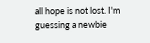all hope is not lost. I'm guessing a newbie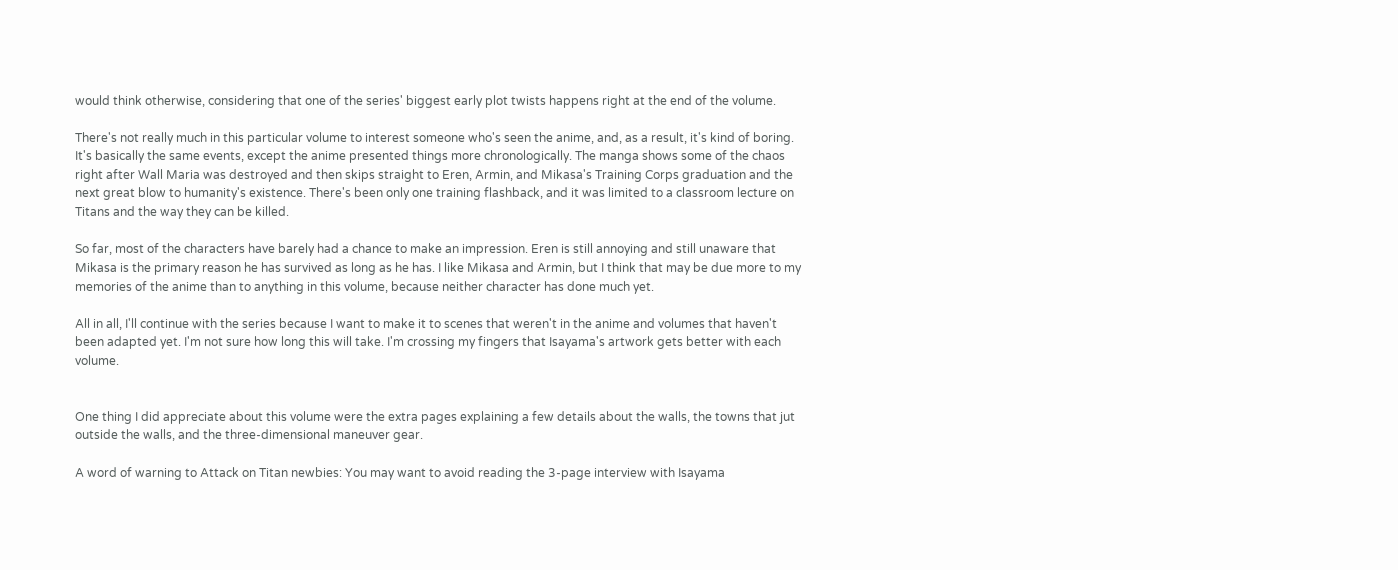would think otherwise, considering that one of the series' biggest early plot twists happens right at the end of the volume.

There's not really much in this particular volume to interest someone who's seen the anime, and, as a result, it's kind of boring. It's basically the same events, except the anime presented things more chronologically. The manga shows some of the chaos right after Wall Maria was destroyed and then skips straight to Eren, Armin, and Mikasa's Training Corps graduation and the next great blow to humanity's existence. There's been only one training flashback, and it was limited to a classroom lecture on Titans and the way they can be killed.

So far, most of the characters have barely had a chance to make an impression. Eren is still annoying and still unaware that Mikasa is the primary reason he has survived as long as he has. I like Mikasa and Armin, but I think that may be due more to my memories of the anime than to anything in this volume, because neither character has done much yet.

All in all, I'll continue with the series because I want to make it to scenes that weren't in the anime and volumes that haven't been adapted yet. I'm not sure how long this will take. I'm crossing my fingers that Isayama's artwork gets better with each volume.


One thing I did appreciate about this volume were the extra pages explaining a few details about the walls, the towns that jut outside the walls, and the three-dimensional maneuver gear.

A word of warning to Attack on Titan newbies: You may want to avoid reading the 3-page interview with Isayama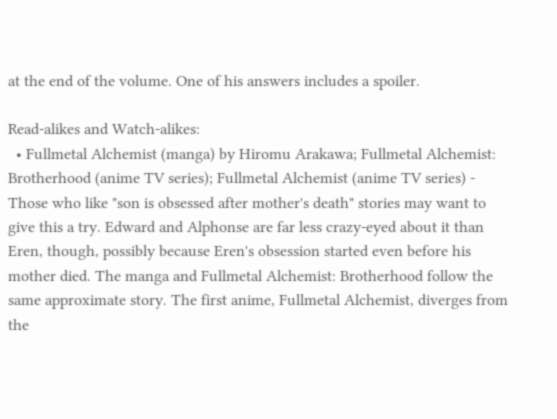at the end of the volume. One of his answers includes a spoiler.

Read-alikes and Watch-alikes:
  • Fullmetal Alchemist (manga) by Hiromu Arakawa; Fullmetal Alchemist: Brotherhood (anime TV series); Fullmetal Alchemist (anime TV series) - Those who like "son is obsessed after mother's death" stories may want to give this a try. Edward and Alphonse are far less crazy-eyed about it than Eren, though, possibly because Eren's obsession started even before his mother died. The manga and Fullmetal Alchemist: Brotherhood follow the same approximate story. The first anime, Fullmetal Alchemist, diverges from the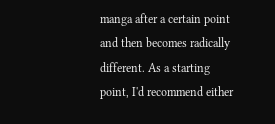manga after a certain point and then becomes radically different. As a starting point, I'd recommend either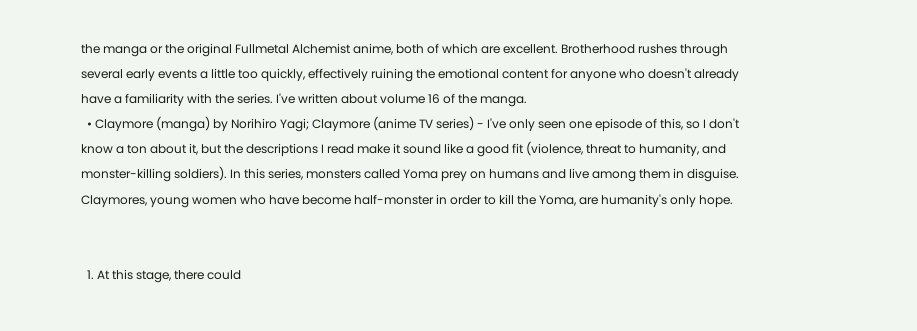the manga or the original Fullmetal Alchemist anime, both of which are excellent. Brotherhood rushes through several early events a little too quickly, effectively ruining the emotional content for anyone who doesn't already have a familiarity with the series. I've written about volume 16 of the manga.
  • Claymore (manga) by Norihiro Yagi; Claymore (anime TV series) - I've only seen one episode of this, so I don't know a ton about it, but the descriptions I read make it sound like a good fit (violence, threat to humanity, and monster-killing soldiers). In this series, monsters called Yoma prey on humans and live among them in disguise. Claymores, young women who have become half-monster in order to kill the Yoma, are humanity's only hope.


  1. At this stage, there could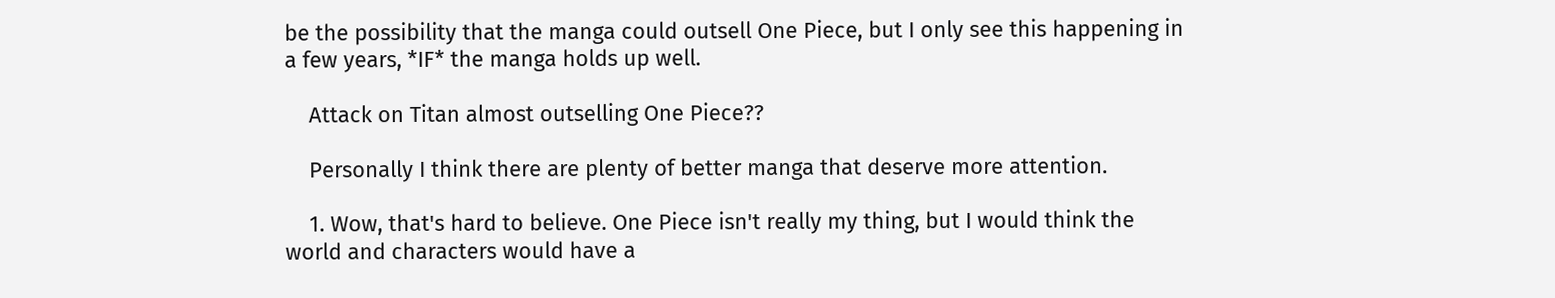be the possibility that the manga could outsell One Piece, but I only see this happening in a few years, *IF* the manga holds up well.

    Attack on Titan almost outselling One Piece??

    Personally I think there are plenty of better manga that deserve more attention.

    1. Wow, that's hard to believe. One Piece isn't really my thing, but I would think the world and characters would have a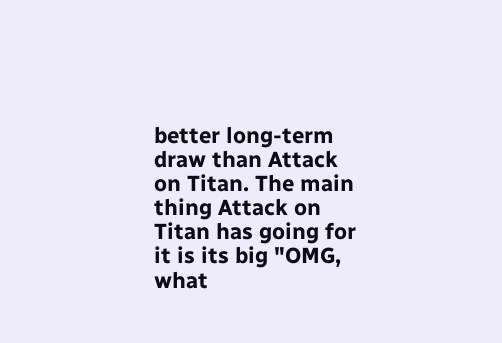better long-term draw than Attack on Titan. The main thing Attack on Titan has going for it is its big "OMG, what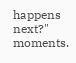happens next?" moments.